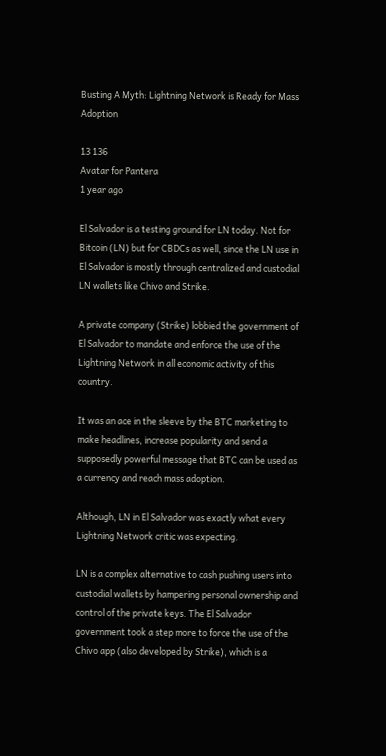Busting A Myth: Lightning Network is Ready for Mass Adoption

13 136
Avatar for Pantera
1 year ago

El Salvador is a testing ground for LN today. Not for Bitcoin (LN) but for CBDCs as well, since the LN use in El Salvador is mostly through centralized and custodial LN wallets like Chivo and Strike.

A private company (Strike) lobbied the government of El Salvador to mandate and enforce the use of the Lightning Network in all economic activity of this country.

It was an ace in the sleeve by the BTC marketing to make headlines, increase popularity and send a supposedly powerful message that BTC can be used as a currency and reach mass adoption.

Although, LN in El Salvador was exactly what every Lightning Network critic was expecting.

LN is a complex alternative to cash pushing users into custodial wallets by hampering personal ownership and control of the private keys. The El Salvador government took a step more to force the use of the Chivo app (also developed by Strike), which is a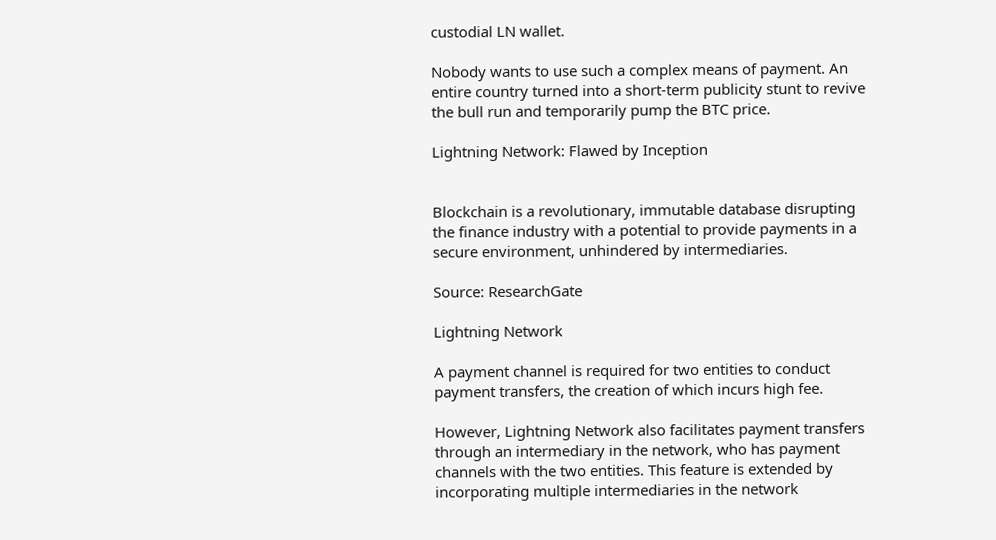custodial LN wallet.

Nobody wants to use such a complex means of payment. An entire country turned into a short-term publicity stunt to revive the bull run and temporarily pump the BTC price.

Lightning Network: Flawed by Inception


Blockchain is a revolutionary, immutable database disrupting the finance industry with a potential to provide payments in a secure environment, unhindered by intermediaries.

Source: ResearchGate

Lightning Network

A payment channel is required for two entities to conduct payment transfers, the creation of which incurs high fee.

However, Lightning Network also facilitates payment transfers through an intermediary in the network, who has payment channels with the two entities. This feature is extended by incorporating multiple intermediaries in the network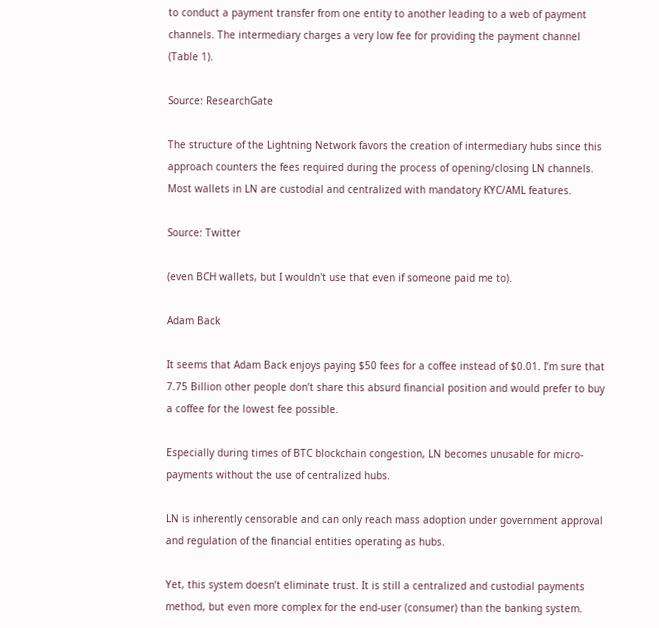to conduct a payment transfer from one entity to another leading to a web of payment channels. The intermediary charges a very low fee for providing the payment channel (Table 1).

Source: ResearchGate

The structure of the Lightning Network favors the creation of intermediary hubs since this approach counters the fees required during the process of opening/closing LN channels. Most wallets in LN are custodial and centralized with mandatory KYC/AML features.

Source: Twitter

(even BCH wallets, but I wouldn't use that even if someone paid me to).

Adam Back

It seems that Adam Back enjoys paying $50 fees for a coffee instead of $0.01. I’m sure that 7.75 Billion other people don’t share this absurd financial position and would prefer to buy a coffee for the lowest fee possible.

Especially during times of BTC blockchain congestion, LN becomes unusable for micro-payments without the use of centralized hubs.

LN is inherently censorable and can only reach mass adoption under government approval and regulation of the financial entities operating as hubs.

Yet, this system doesn’t eliminate trust. It is still a centralized and custodial payments method, but even more complex for the end-user (consumer) than the banking system.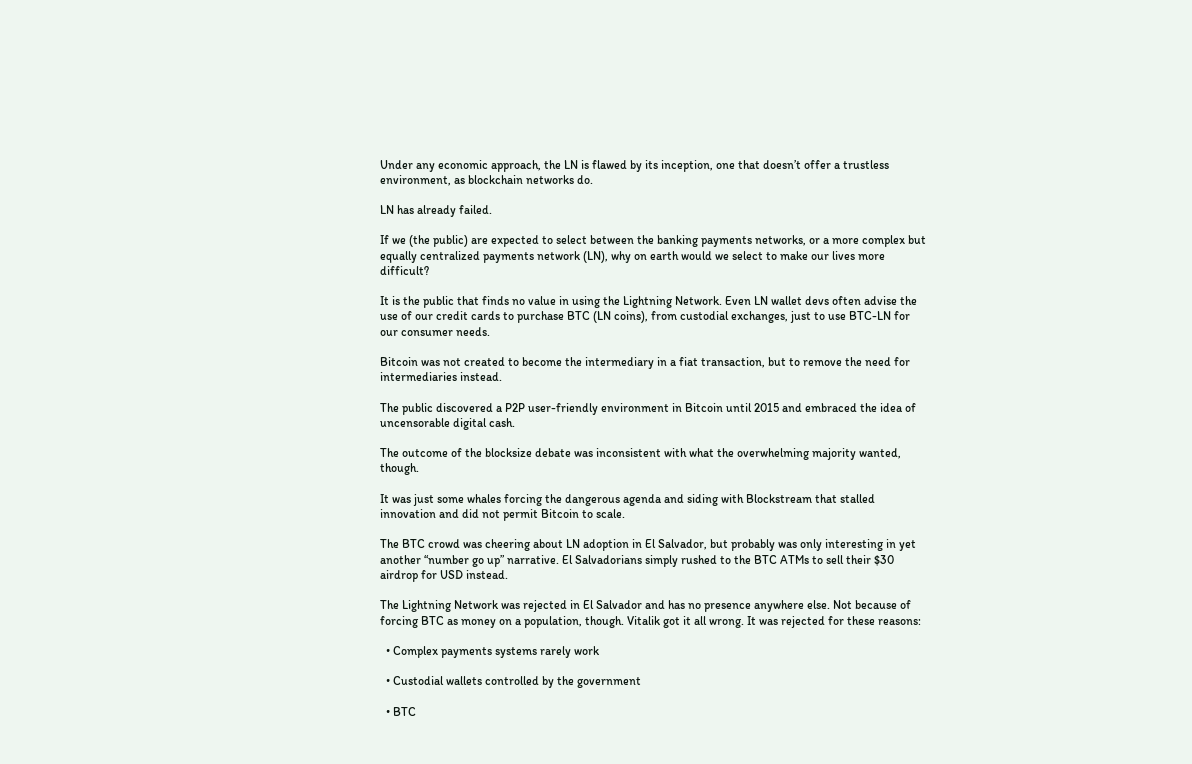Under any economic approach, the LN is flawed by its inception, one that doesn’t offer a trustless environment, as blockchain networks do.

LN has already failed.

If we (the public) are expected to select between the banking payments networks, or a more complex but equally centralized payments network (LN), why on earth would we select to make our lives more difficult?

It is the public that finds no value in using the Lightning Network. Even LN wallet devs often advise the use of our credit cards to purchase BTC (LN coins), from custodial exchanges, just to use BTC-LN for our consumer needs.

Bitcoin was not created to become the intermediary in a fiat transaction, but to remove the need for intermediaries instead.

The public discovered a P2P user-friendly environment in Bitcoin until 2015 and embraced the idea of uncensorable digital cash.

The outcome of the blocksize debate was inconsistent with what the overwhelming majority wanted, though.

It was just some whales forcing the dangerous agenda and siding with Blockstream that stalled innovation and did not permit Bitcoin to scale.

The BTC crowd was cheering about LN adoption in El Salvador, but probably was only interesting in yet another “number go up” narrative. El Salvadorians simply rushed to the BTC ATMs to sell their $30 airdrop for USD instead.

The Lightning Network was rejected in El Salvador and has no presence anywhere else. Not because of forcing BTC as money on a population, though. Vitalik got it all wrong. It was rejected for these reasons:

  • Complex payments systems rarely work

  • Custodial wallets controlled by the government

  • BTC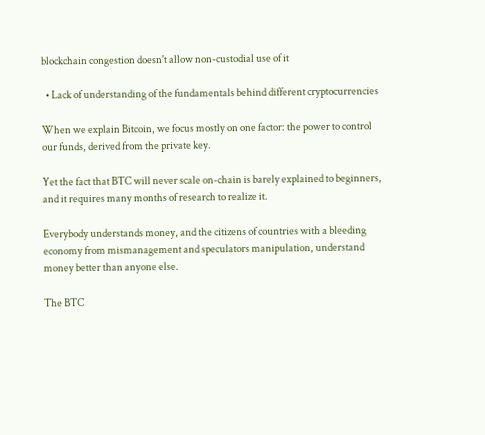blockchain congestion doesn't allow non-custodial use of it

  • Lack of understanding of the fundamentals behind different cryptocurrencies

When we explain Bitcoin, we focus mostly on one factor: the power to control our funds, derived from the private key.

Yet the fact that BTC will never scale on-chain is barely explained to beginners, and it requires many months of research to realize it.

Everybody understands money, and the citizens of countries with a bleeding economy from mismanagement and speculators manipulation, understand money better than anyone else.

The BTC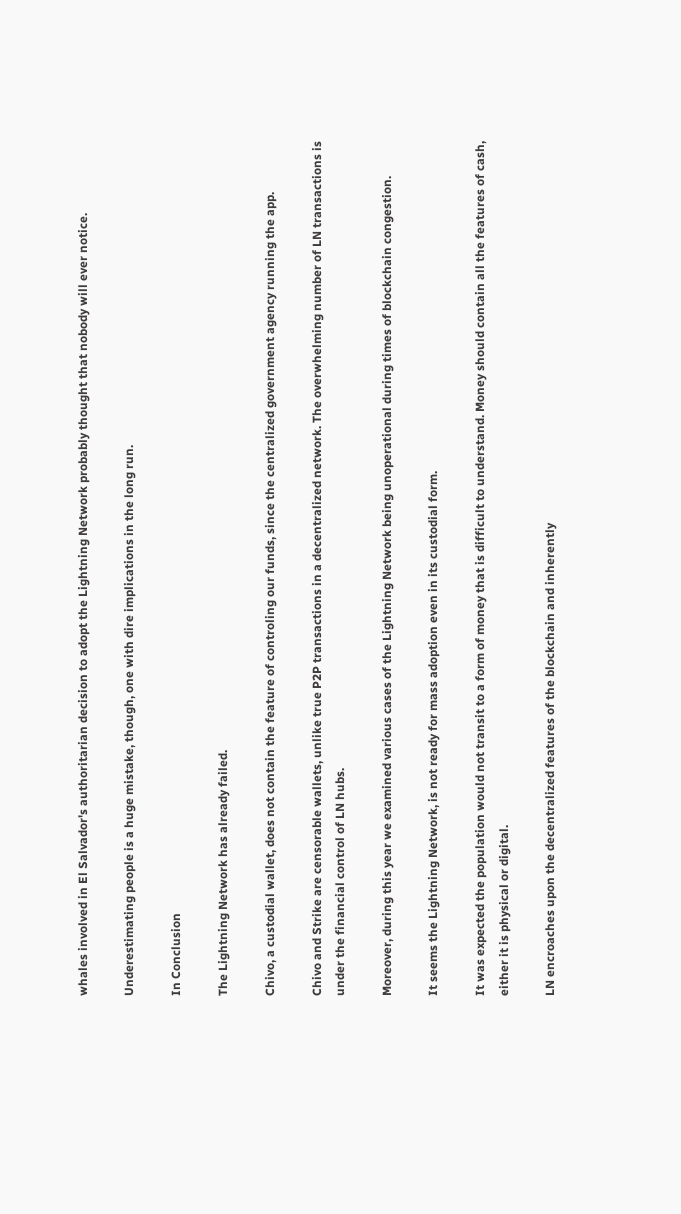whales involved in El Salvador's authoritarian decision to adopt the Lightning Network probably thought that nobody will ever notice.

Underestimating people is a huge mistake, though, one with dire implications in the long run.

In Conclusion

The Lightning Network has already failed.

Chivo, a custodial wallet, does not contain the feature of controling our funds, since the centralized government agency running the app.

Chivo and Strike are censorable wallets, unlike true P2P transactions in a decentralized network. The overwhelming number of LN transactions is under the financial control of LN hubs.

Moreover, during this year we examined various cases of the Lightning Network being unoperational during times of blockchain congestion.

It seems the Lightning Network, is not ready for mass adoption even in its custodial form.

It was expected the population would not transit to a form of money that is difficult to understand. Money should contain all the features of cash, either it is physical or digital.

LN encroaches upon the decentralized features of the blockchain and inherently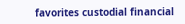favorites custodial financial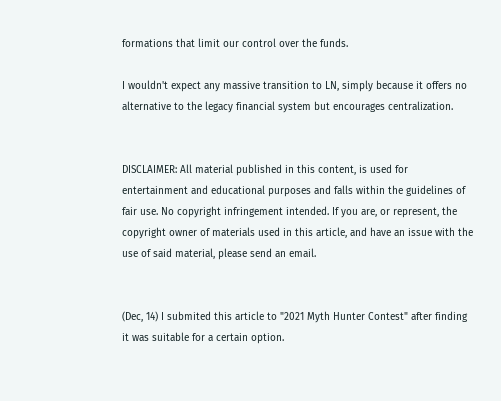formations that limit our control over the funds.

I wouldn't expect any massive transition to LN, simply because it offers no alternative to the legacy financial system but encourages centralization.


DISCLAIMER: All material published in this content, is used for entertainment and educational purposes and falls within the guidelines of fair use. No copyright infringement intended. If you are, or represent, the copyright owner of materials used in this article, and have an issue with the use of said material, please send an email.


(Dec, 14) I submited this article to "2021 Myth Hunter Contest" after finding it was suitable for a certain option.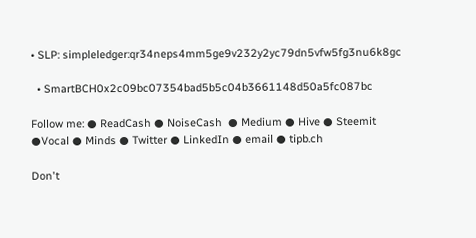• SLP: simpleledger:qr34neps4mm5ge9v232y2yc79dn5vfw5fg3nu6k8gc

  • SmartBCH0x2c09bc07354bad5b5c04b3661148d50a5fc087bc

Follow me: ● ReadCash ● NoiseCash  ● Medium ● Hive ● Steemit  ●Vocal ● Minds ● Twitter ● LinkedIn ● email ● tipb.ch

Don't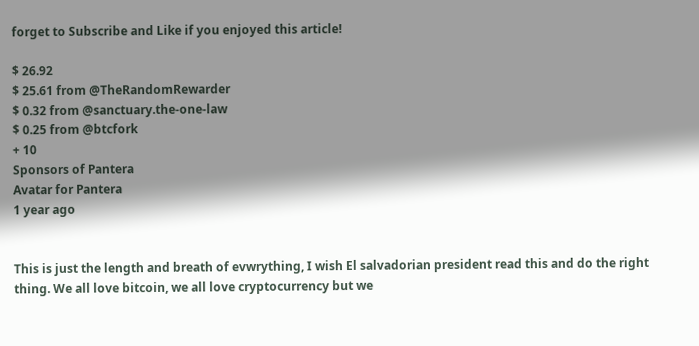forget to Subscribe and Like if you enjoyed this article!

$ 26.92
$ 25.61 from @TheRandomRewarder
$ 0.32 from @sanctuary.the-one-law
$ 0.25 from @btcfork
+ 10
Sponsors of Pantera
Avatar for Pantera
1 year ago


This is just the length and breath of evwrything, I wish El salvadorian president read this and do the right thing. We all love bitcoin, we all love cryptocurrency but we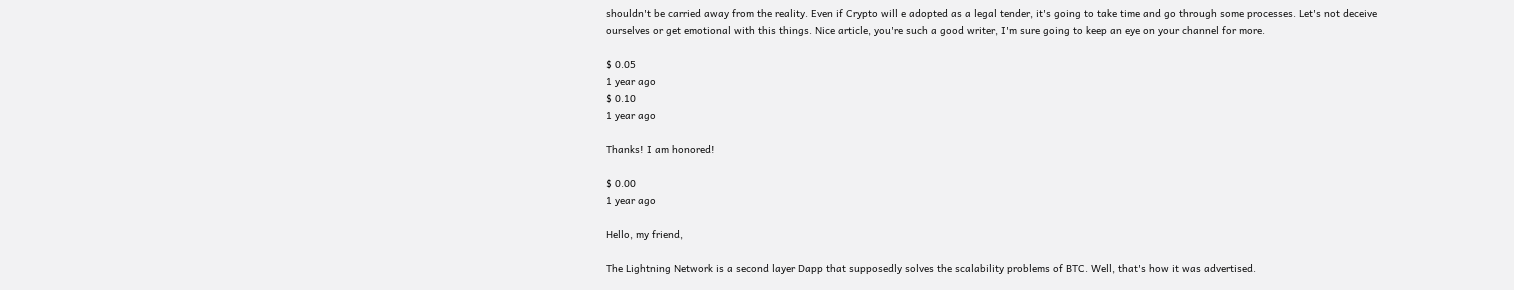shouldn't be carried away from the reality. Even if Crypto will e adopted as a legal tender, it's going to take time and go through some processes. Let's not deceive ourselves or get emotional with this things. Nice article, you're such a good writer, I'm sure going to keep an eye on your channel for more.

$ 0.05
1 year ago
$ 0.10
1 year ago

Thanks! I am honored!

$ 0.00
1 year ago

Hello, my friend,

The Lightning Network is a second layer Dapp that supposedly solves the scalability problems of BTC. Well, that's how it was advertised.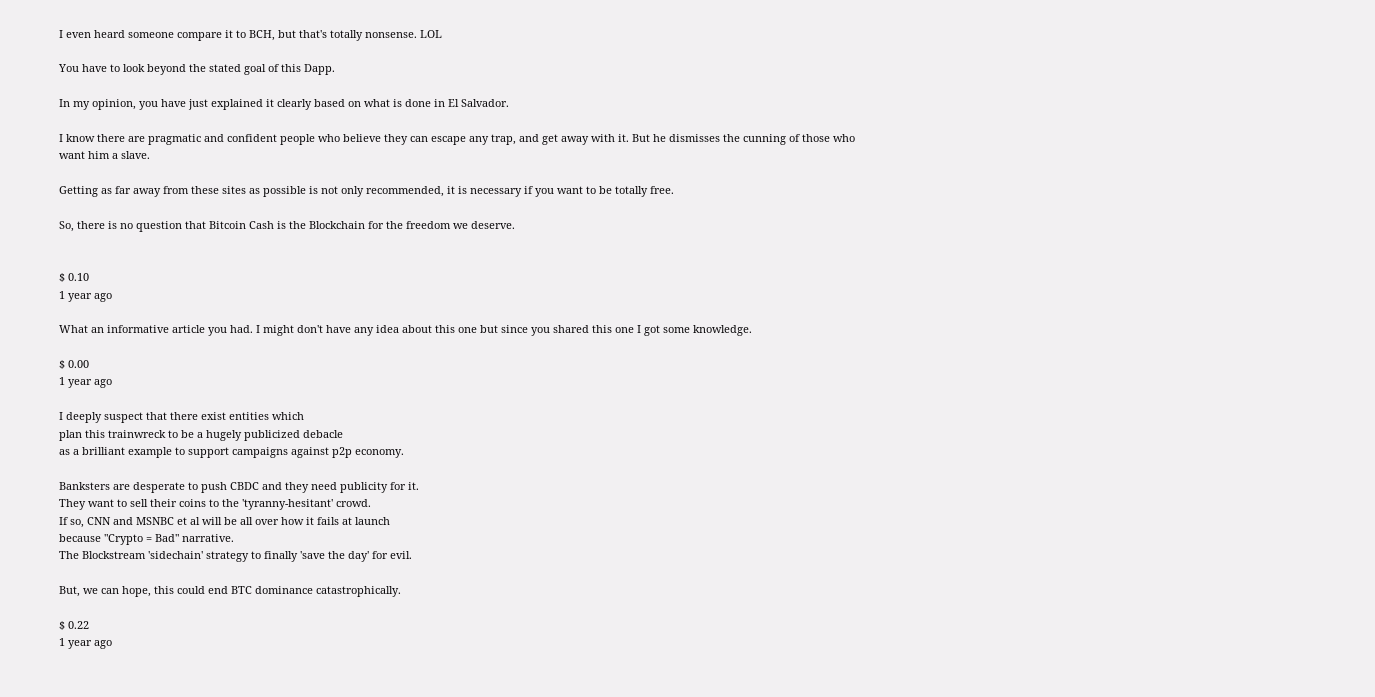I even heard someone compare it to BCH, but that's totally nonsense. LOL

You have to look beyond the stated goal of this Dapp.

In my opinion, you have just explained it clearly based on what is done in El Salvador.

I know there are pragmatic and confident people who believe they can escape any trap, and get away with it. But he dismisses the cunning of those who want him a slave.

Getting as far away from these sites as possible is not only recommended, it is necessary if you want to be totally free.

So, there is no question that Bitcoin Cash is the Blockchain for the freedom we deserve.


$ 0.10
1 year ago

What an informative article you had. I might don't have any idea about this one but since you shared this one I got some knowledge.

$ 0.00
1 year ago

I deeply suspect that there exist entities which
plan this trainwreck to be a hugely publicized debacle
as a brilliant example to support campaigns against p2p economy.

Banksters are desperate to push CBDC and they need publicity for it.
They want to sell their coins to the 'tyranny-hesitant' crowd.
If so, CNN and MSNBC et al will be all over how it fails at launch
because "Crypto = Bad" narrative.
The Blockstream 'sidechain' strategy to finally 'save the day' for evil.

But, we can hope, this could end BTC dominance catastrophically.

$ 0.22
1 year ago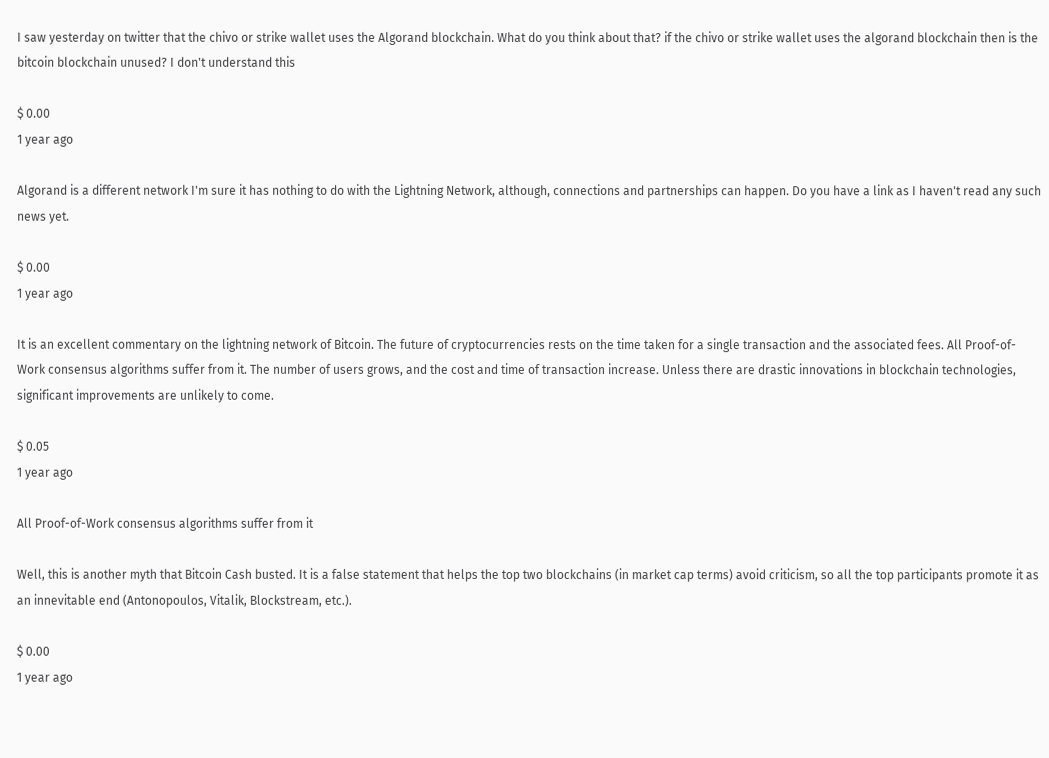I saw yesterday on twitter that the chivo or strike wallet uses the Algorand blockchain. What do you think about that? if the chivo or strike wallet uses the algorand blockchain then is the bitcoin blockchain unused? I don't understand this

$ 0.00
1 year ago

Algorand is a different network I'm sure it has nothing to do with the Lightning Network, although, connections and partnerships can happen. Do you have a link as I haven't read any such news yet.

$ 0.00
1 year ago

It is an excellent commentary on the lightning network of Bitcoin. The future of cryptocurrencies rests on the time taken for a single transaction and the associated fees. All Proof-of-Work consensus algorithms suffer from it. The number of users grows, and the cost and time of transaction increase. Unless there are drastic innovations in blockchain technologies, significant improvements are unlikely to come.

$ 0.05
1 year ago

All Proof-of-Work consensus algorithms suffer from it

Well, this is another myth that Bitcoin Cash busted. It is a false statement that helps the top two blockchains (in market cap terms) avoid criticism, so all the top participants promote it as an innevitable end (Antonopoulos, Vitalik, Blockstream, etc.).

$ 0.00
1 year ago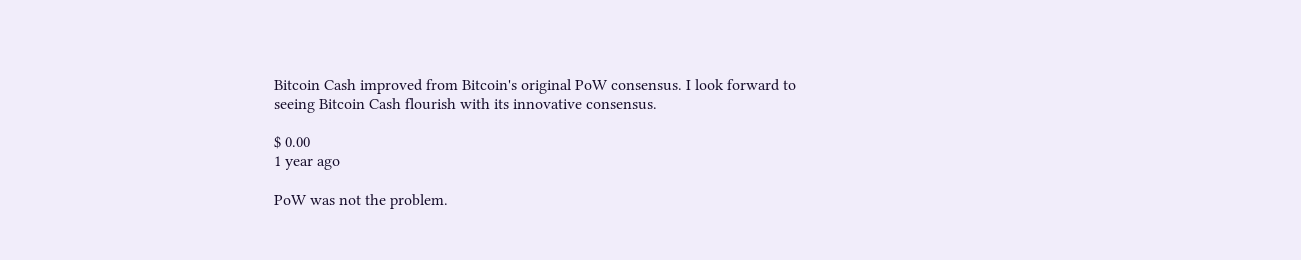Bitcoin Cash improved from Bitcoin's original PoW consensus. I look forward to seeing Bitcoin Cash flourish with its innovative consensus.

$ 0.00
1 year ago

PoW was not the problem.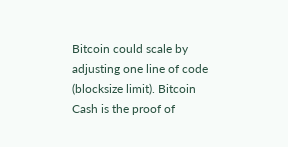Bitcoin could scale by adjusting one line of code (blocksize limit). Bitcoin Cash is the proof of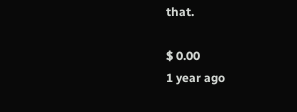that.

$ 0.00
1 year ago